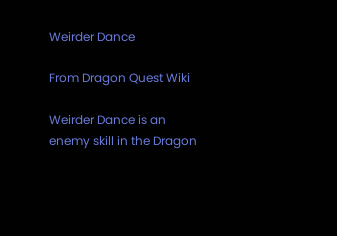Weirder Dance

From Dragon Quest Wiki

Weirder Dance is an enemy skill in the Dragon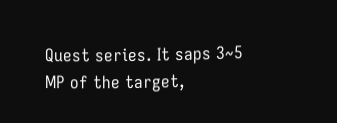Quest series. It saps 3~5 MP of the target,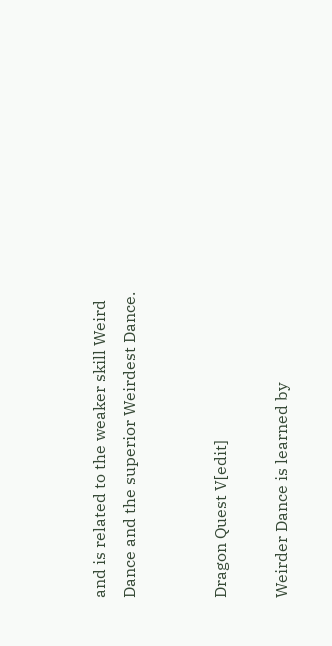and is related to the weaker skill Weird Dance and the superior Weirdest Dance.


Dragon Quest V[edit]

Weirder Dance is learned by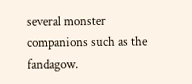several monster companions such as the fandagow.